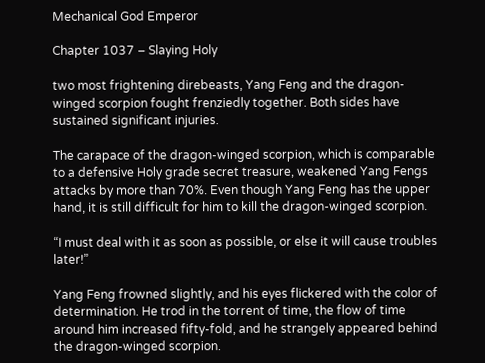Mechanical God Emperor

Chapter 1037 – Slaying Holy

two most frightening direbeasts, Yang Feng and the dragon-winged scorpion fought frenziedly together. Both sides have sustained significant injuries.

The carapace of the dragon-winged scorpion, which is comparable to a defensive Holy grade secret treasure, weakened Yang Fengs attacks by more than 70%. Even though Yang Feng has the upper hand, it is still difficult for him to kill the dragon-winged scorpion.

“I must deal with it as soon as possible, or else it will cause troubles later!”

Yang Feng frowned slightly, and his eyes flickered with the color of determination. He trod in the torrent of time, the flow of time around him increased fifty-fold, and he strangely appeared behind the dragon-winged scorpion.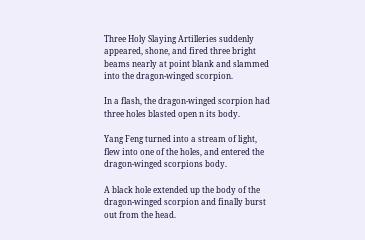Three Holy Slaying Artilleries suddenly appeared, shone, and fired three bright beams nearly at point blank and slammed into the dragon-winged scorpion.

In a flash, the dragon-winged scorpion had three holes blasted open n its body.

Yang Feng turned into a stream of light, flew into one of the holes, and entered the dragon-winged scorpions body.

A black hole extended up the body of the dragon-winged scorpion and finally burst out from the head.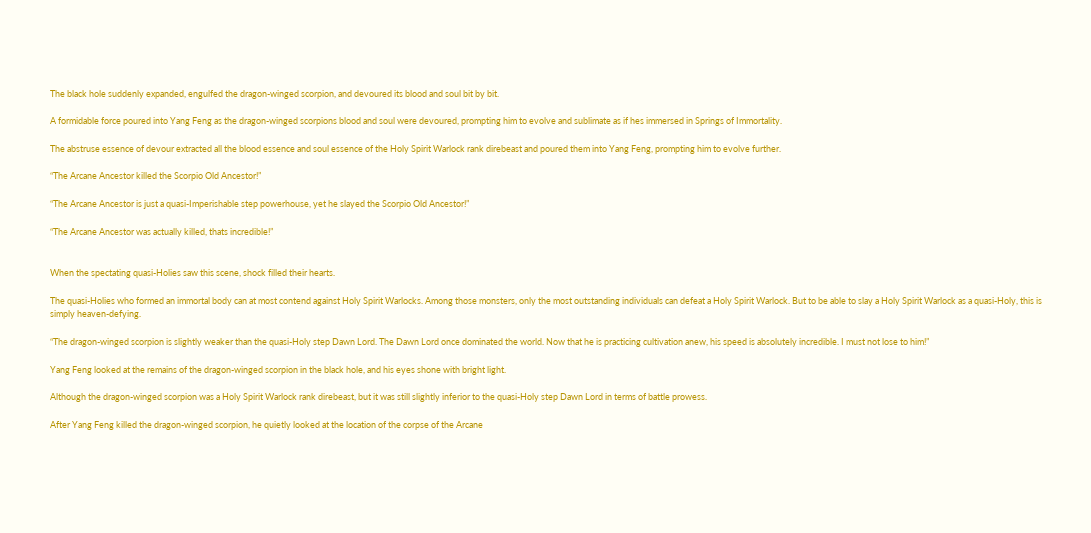The black hole suddenly expanded, engulfed the dragon-winged scorpion, and devoured its blood and soul bit by bit.

A formidable force poured into Yang Feng as the dragon-winged scorpions blood and soul were devoured, prompting him to evolve and sublimate as if hes immersed in Springs of Immortality.

The abstruse essence of devour extracted all the blood essence and soul essence of the Holy Spirit Warlock rank direbeast and poured them into Yang Feng, prompting him to evolve further.

“The Arcane Ancestor killed the Scorpio Old Ancestor!”

“The Arcane Ancestor is just a quasi-Imperishable step powerhouse, yet he slayed the Scorpio Old Ancestor!”

“The Arcane Ancestor was actually killed, thats incredible!”


When the spectating quasi-Holies saw this scene, shock filled their hearts.

The quasi-Holies who formed an immortal body can at most contend against Holy Spirit Warlocks. Among those monsters, only the most outstanding individuals can defeat a Holy Spirit Warlock. But to be able to slay a Holy Spirit Warlock as a quasi-Holy, this is simply heaven-defying.

“The dragon-winged scorpion is slightly weaker than the quasi-Holy step Dawn Lord. The Dawn Lord once dominated the world. Now that he is practicing cultivation anew, his speed is absolutely incredible. I must not lose to him!”

Yang Feng looked at the remains of the dragon-winged scorpion in the black hole, and his eyes shone with bright light.

Although the dragon-winged scorpion was a Holy Spirit Warlock rank direbeast, but it was still slightly inferior to the quasi-Holy step Dawn Lord in terms of battle prowess.

After Yang Feng killed the dragon-winged scorpion, he quietly looked at the location of the corpse of the Arcane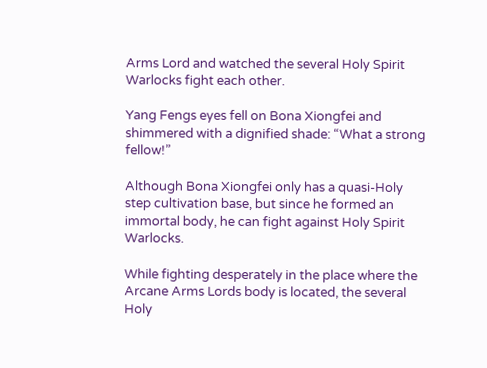Arms Lord and watched the several Holy Spirit Warlocks fight each other.

Yang Fengs eyes fell on Bona Xiongfei and shimmered with a dignified shade: “What a strong fellow!”

Although Bona Xiongfei only has a quasi-Holy step cultivation base, but since he formed an immortal body, he can fight against Holy Spirit Warlocks.

While fighting desperately in the place where the Arcane Arms Lords body is located, the several Holy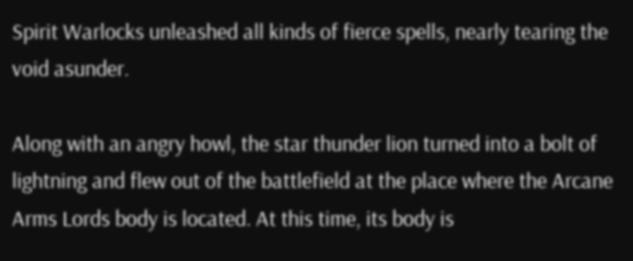Spirit Warlocks unleashed all kinds of fierce spells, nearly tearing the void asunder.

Along with an angry howl, the star thunder lion turned into a bolt of lightning and flew out of the battlefield at the place where the Arcane Arms Lords body is located. At this time, its body is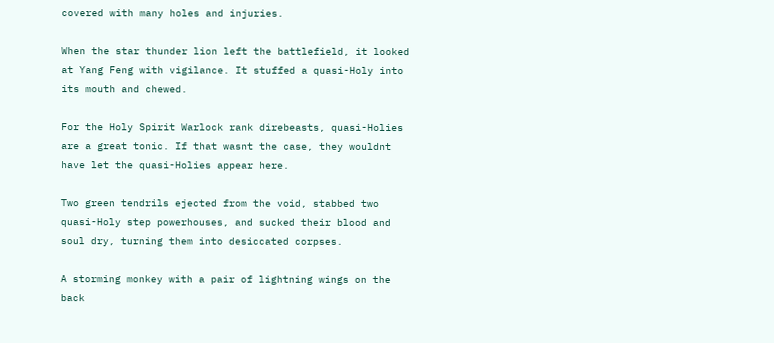covered with many holes and injuries.

When the star thunder lion left the battlefield, it looked at Yang Feng with vigilance. It stuffed a quasi-Holy into its mouth and chewed.

For the Holy Spirit Warlock rank direbeasts, quasi-Holies are a great tonic. If that wasnt the case, they wouldnt have let the quasi-Holies appear here.

Two green tendrils ejected from the void, stabbed two quasi-Holy step powerhouses, and sucked their blood and soul dry, turning them into desiccated corpses.

A storming monkey with a pair of lightning wings on the back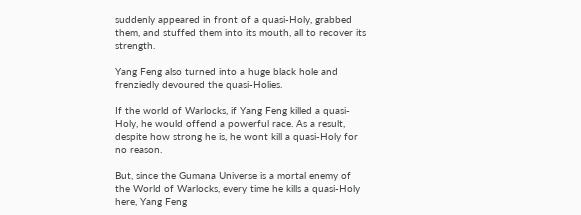suddenly appeared in front of a quasi-Holy, grabbed them, and stuffed them into its mouth, all to recover its strength.

Yang Feng also turned into a huge black hole and frenziedly devoured the quasi-Holies.

If the world of Warlocks, if Yang Feng killed a quasi-Holy, he would offend a powerful race. As a result, despite how strong he is, he wont kill a quasi-Holy for no reason.

But, since the Gumana Universe is a mortal enemy of the World of Warlocks, every time he kills a quasi-Holy here, Yang Feng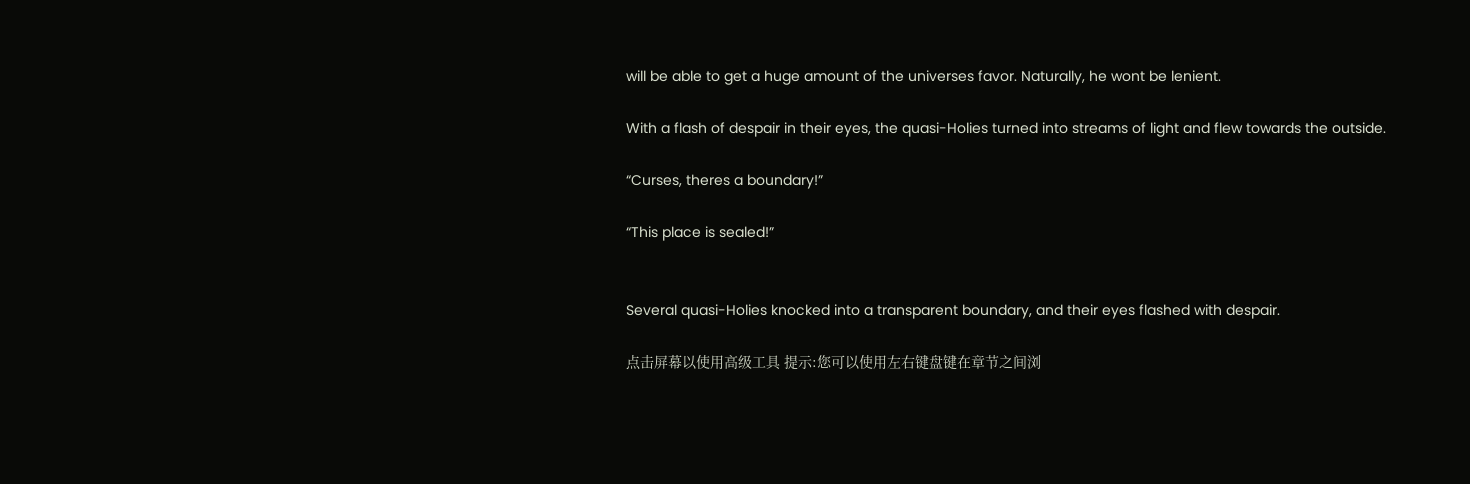will be able to get a huge amount of the universes favor. Naturally, he wont be lenient.

With a flash of despair in their eyes, the quasi-Holies turned into streams of light and flew towards the outside.

“Curses, theres a boundary!”

“This place is sealed!”


Several quasi-Holies knocked into a transparent boundary, and their eyes flashed with despair.

点击屏幕以使用高级工具 提示:您可以使用左右键盘键在章节之间浏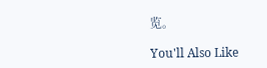览。

You'll Also Like